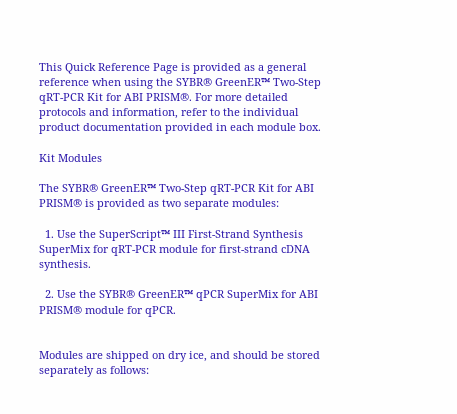This Quick Reference Page is provided as a general reference when using the SYBR® GreenER™ Two-Step qRT-PCR Kit for ABI PRISM®. For more detailed protocols and information, refer to the individual product documentation provided in each module box.

Kit Modules

The SYBR® GreenER™ Two-Step qRT-PCR Kit for ABI PRISM® is provided as two separate modules:

  1. Use the SuperScript™ III First-Strand Synthesis SuperMix for qRT-PCR module for first-strand cDNA synthesis.

  2. Use the SYBR® GreenER™ qPCR SuperMix for ABI PRISM® module for qPCR.


Modules are shipped on dry ice, and should be stored separately as follows: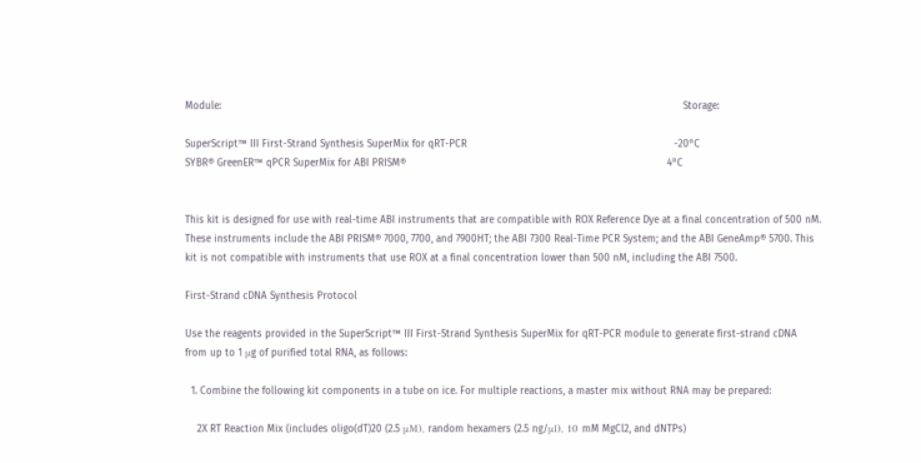Module:                                                                                                                                                          Storage:

SuperScript™ III First-Strand Synthesis SuperMix for qRT-PCR                                                                     -20°C
SYBR® GreenER™ qPCR SuperMix for ABI PRISM®                                                                                       4°C


This kit is designed for use with real-time ABI instruments that are compatible with ROX Reference Dye at a final concentration of 500 nM. These instruments include the ABI PRISM® 7000, 7700, and 7900HT; the ABI 7300 Real-Time PCR System; and the ABI GeneAmp® 5700. This kit is not compatible with instruments that use ROX at a final concentration lower than 500 nM, including the ABI 7500.

First-Strand cDNA Synthesis Protocol

Use the reagents provided in the SuperScript™ III First-Strand Synthesis SuperMix for qRT-PCR module to generate first-strand cDNA from up to 1 μg of purified total RNA, as follows:

  1. Combine the following kit components in a tube on ice. For multiple reactions, a master mix without RNA may be prepared:

    2X RT Reaction Mix (includes oligo(dT)20 (2.5 μM), random hexamers (2.5 ng/μl), 10 mM MgCl2, and dNTPs)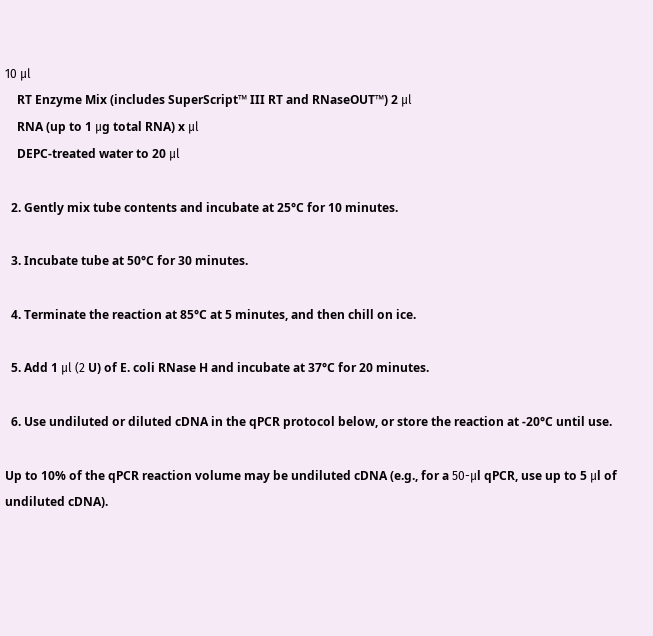10 μl
    RT Enzyme Mix (includes SuperScript™ III RT and RNaseOUT™) 2 μl
    RNA (up to 1 μg total RNA) x μl
    DEPC-treated water to 20 μl

  2. Gently mix tube contents and incubate at 25°C for 10 minutes.

  3. Incubate tube at 50°C for 30 minutes.

  4. Terminate the reaction at 85°C at 5 minutes, and then chill on ice.

  5. Add 1 μl (2 U) of E. coli RNase H and incubate at 37°C for 20 minutes.

  6. Use undiluted or diluted cDNA in the qPCR protocol below, or store the reaction at -20°C until use.

Up to 10% of the qPCR reaction volume may be undiluted cDNA (e.g., for a 50-μl qPCR, use up to 5 μl of undiluted cDNA).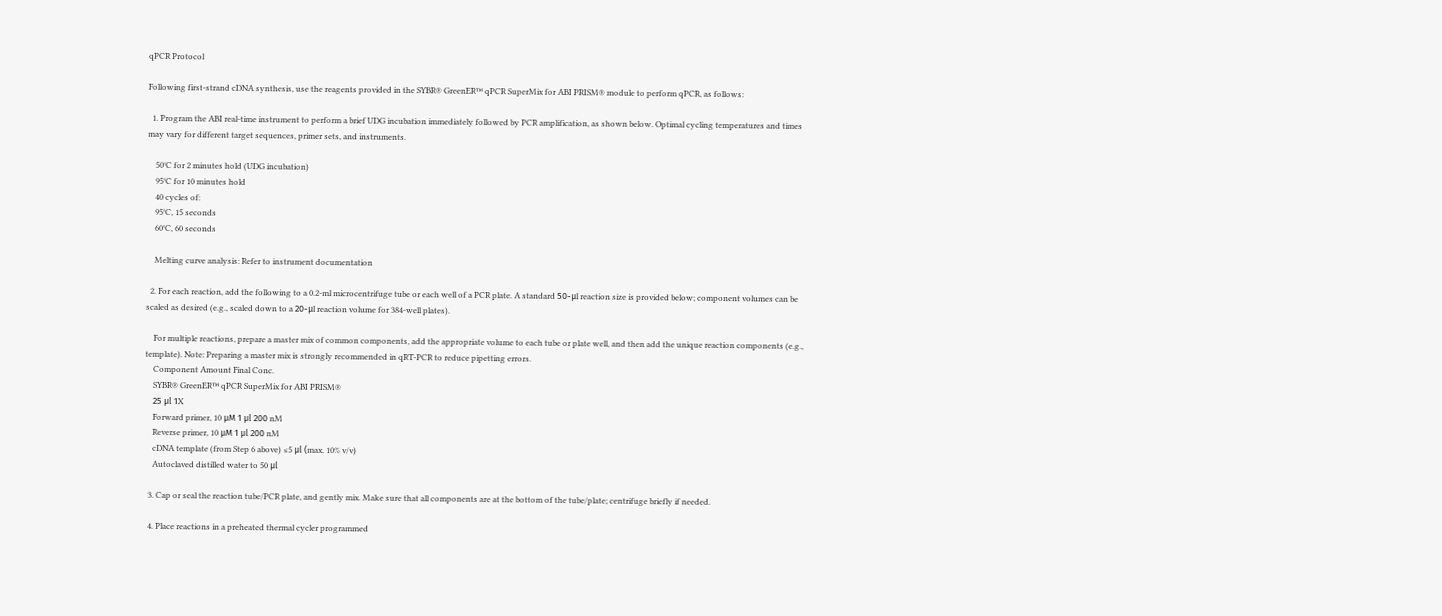qPCR Protocol

Following first-strand cDNA synthesis, use the reagents provided in the SYBR® GreenER™ qPCR SuperMix for ABI PRISM® module to perform qPCR, as follows:

  1. Program the ABI real-time instrument to perform a brief UDG incubation immediately followed by PCR amplification, as shown below. Optimal cycling temperatures and times may vary for different target sequences, primer sets, and instruments.

    50°C for 2 minutes hold (UDG incubation)
    95°C for 10 minutes hold
    40 cycles of:
    95°C, 15 seconds
    60°C, 60 seconds

    Melting curve analysis: Refer to instrument documentation

  2. For each reaction, add the following to a 0.2-ml microcentrifuge tube or each well of a PCR plate. A standard 50-μl reaction size is provided below; component volumes can be scaled as desired (e.g., scaled down to a 20-μl reaction volume for 384-well plates).

    For multiple reactions, prepare a master mix of common components, add the appropriate volume to each tube or plate well, and then add the unique reaction components (e.g., template). Note: Preparing a master mix is strongly recommended in qRT-PCR to reduce pipetting errors.
    Component Amount Final Conc.
    SYBR® GreenER™ qPCR SuperMix for ABI PRISM®
    25 μl 1X
    Forward primer, 10 μM 1 μl 200 nM
    Reverse primer, 10 μM 1 μl 200 nM
    cDNA template (from Step 6 above) ≤5 μl (max. 10% v/v)
    Autoclaved distilled water to 50 μl

  3. Cap or seal the reaction tube/PCR plate, and gently mix. Make sure that all components are at the bottom of the tube/plate; centrifuge briefly if needed.

  4. Place reactions in a preheated thermal cycler programmed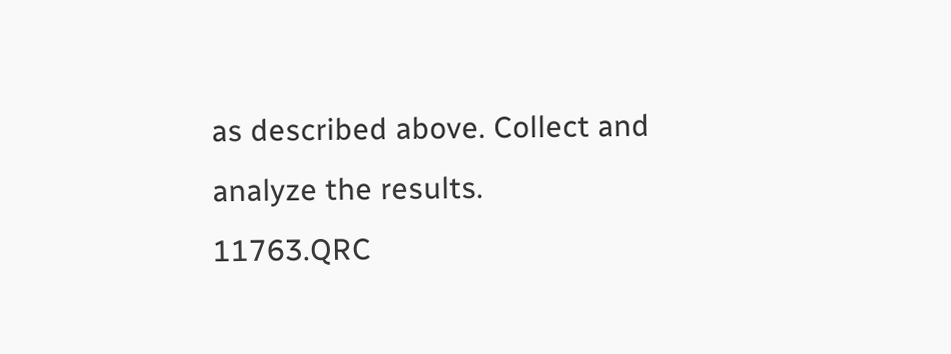as described above. Collect and analyze the results.
11763.QRC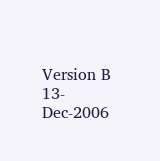Version B     13-Dec-2006